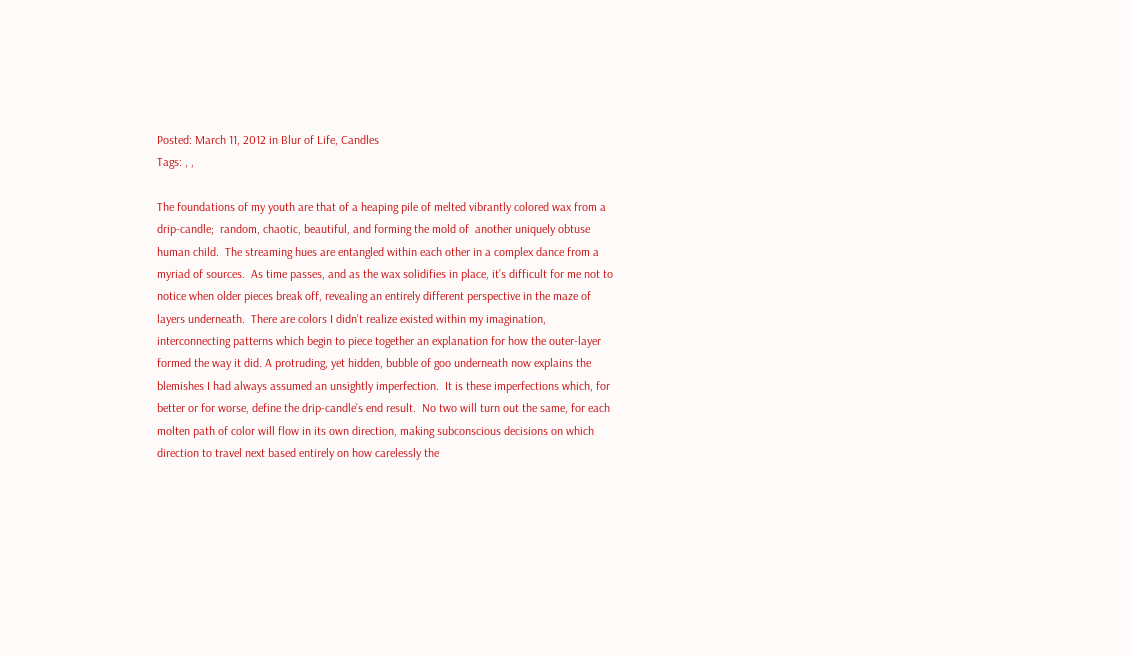Posted: March 11, 2012 in Blur of Life, Candles
Tags: , ,

The foundations of my youth are that of a heaping pile of melted vibrantly colored wax from a drip-candle;  random, chaotic, beautiful, and forming the mold of  another uniquely obtuse human child.  The streaming hues are entangled within each other in a complex dance from a myriad of sources.  As time passes, and as the wax solidifies in place, it’s difficult for me not to notice when older pieces break off, revealing an entirely different perspective in the maze of layers underneath.  There are colors I didn’t realize existed within my imagination, interconnecting patterns which begin to piece together an explanation for how the outer-layer formed the way it did. A protruding, yet hidden, bubble of goo underneath now explains the blemishes I had always assumed an unsightly imperfection.  It is these imperfections which, for better or for worse, define the drip-candle’s end result.  No two will turn out the same, for each molten path of color will flow in its own direction, making subconscious decisions on which direction to travel next based entirely on how carelessly the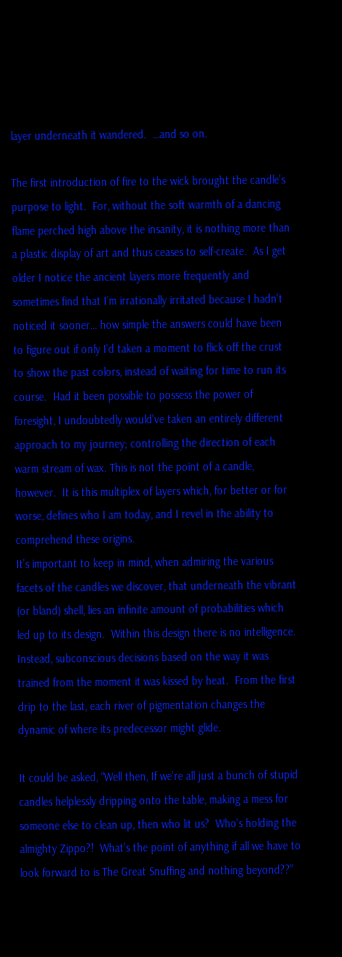layer underneath it wandered.  …and so on.

The first introduction of fire to the wick brought the candle’s purpose to light.  For, without the soft warmth of a dancing flame perched high above the insanity, it is nothing more than a plastic display of art and thus ceases to self-create.  As I get older I notice the ancient layers more frequently and sometimes find that I’m irrationally irritated because I hadn’t noticed it sooner… how simple the answers could have been to figure out if only I’d taken a moment to flick off the crust to show the past colors, instead of waiting for time to run its course.  Had it been possible to possess the power of foresight, I undoubtedly would’ve taken an entirely different approach to my journey; controlling the direction of each warm stream of wax. This is not the point of a candle, however.  It is this multiplex of layers which, for better or for worse, defines who I am today, and I revel in the ability to comprehend these origins.
It’s important to keep in mind, when admiring the various facets of the candles we discover, that underneath the vibrant (or bland) shell, lies an infinite amount of probabilities which led up to its design.  Within this design there is no intelligence.  Instead, subconscious decisions based on the way it was trained from the moment it was kissed by heat.  From the first drip to the last, each river of pigmentation changes the dynamic of where its predecessor might glide.

It could be asked, “Well then, If we’re all just a bunch of stupid candles helplessly dripping onto the table, making a mess for someone else to clean up, then who lit us?  Who’s holding the almighty Zippo?!  What’s the point of anything if all we have to look forward to is The Great Snuffing and nothing beyond??”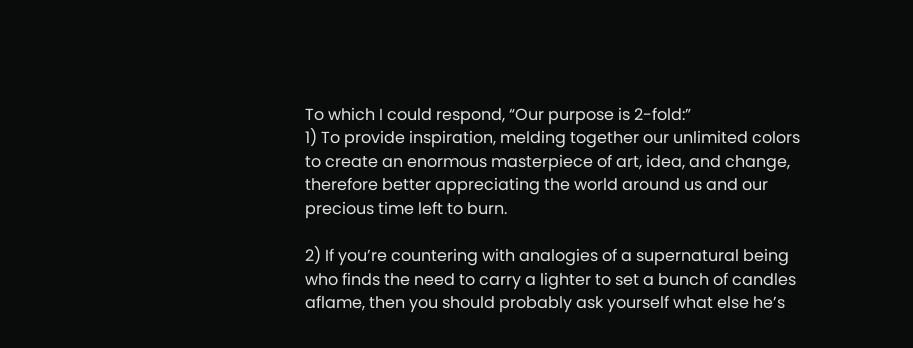To which I could respond, “Our purpose is 2-fold:”
1) To provide inspiration, melding together our unlimited colors to create an enormous masterpiece of art, idea, and change, therefore better appreciating the world around us and our precious time left to burn.

2) If you’re countering with analogies of a supernatural being who finds the need to carry a lighter to set a bunch of candles aflame, then you should probably ask yourself what else he’s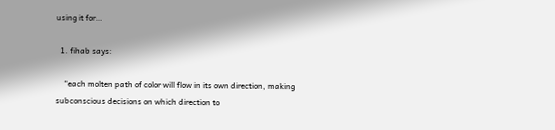using it for…

  1. fihab says:

    “each molten path of color will flow in its own direction, making subconscious decisions on which direction to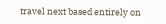travel next based entirely on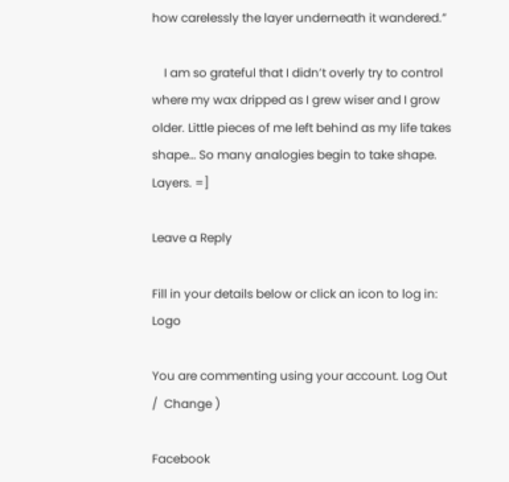how carelessly the layer underneath it wandered.”

    I am so grateful that I didn’t overly try to control where my wax dripped as I grew wiser and I grow older. Little pieces of me left behind as my life takes shape… So many analogies begin to take shape. Layers. =]

Leave a Reply

Fill in your details below or click an icon to log in: Logo

You are commenting using your account. Log Out /  Change )

Facebook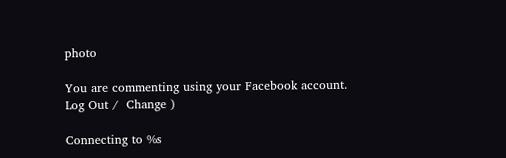photo

You are commenting using your Facebook account. Log Out /  Change )

Connecting to %s